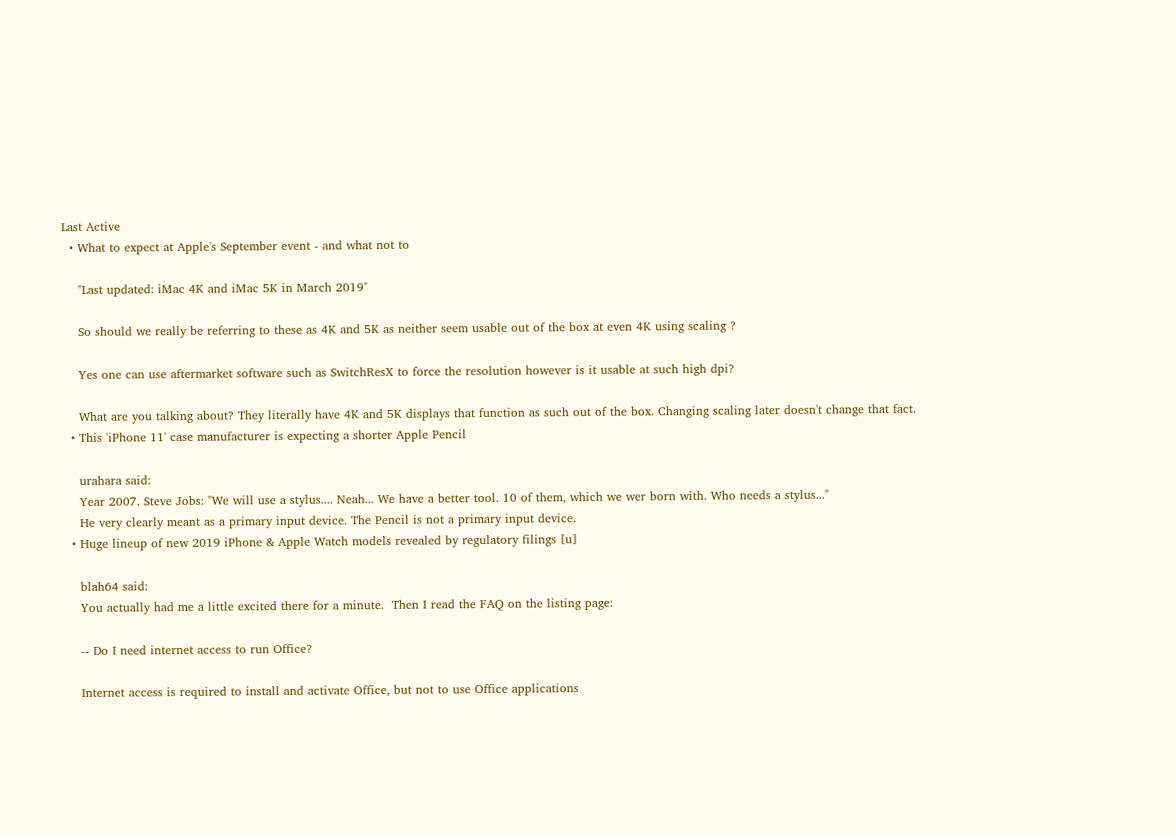Last Active
  • What to expect at Apple's September event - and what not to

    "Last updated: iMac 4K and iMac 5K in March 2019"

    So should we really be referring to these as 4K and 5K as neither seem usable out of the box at even 4K using scaling ?

    Yes one can use aftermarket software such as SwitchResX to force the resolution however is it usable at such high dpi?

    What are you talking about? They literally have 4K and 5K displays that function as such out of the box. Changing scaling later doesn't change that fact.
  • This 'iPhone 11' case manufacturer is expecting a shorter Apple Pencil

    urahara said:
    Year 2007. Steve Jobs: "We will use a stylus.... Neah... We have a better tool. 10 of them, which we wer born with. Who needs a stylus..."
    He very clearly meant as a primary input device. The Pencil is not a primary input device.
  • Huge lineup of new 2019 iPhone & Apple Watch models revealed by regulatory filings [u]

    blah64 said:
    You actually had me a little excited there for a minute.  Then I read the FAQ on the listing page:

    -- Do I need internet access to run Office?

    Internet access is required to install and activate Office, but not to use Office applications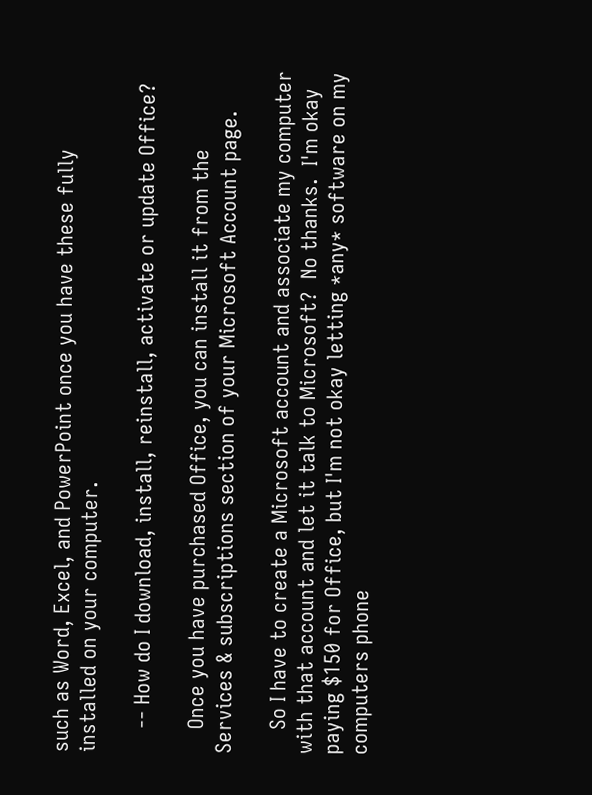such as Word, Excel, and PowerPoint once you have these fully installed on your computer.

    -- How do I download, install, reinstall, activate or update Office?

    Once you have purchased Office, you can install it from the Services & subscriptions section of your Microsoft Account page.

    So I have to create a Microsoft account and associate my computer with that account and let it talk to Microsoft?  No thanks.  I'm okay paying $150 for Office, but I'm not okay letting *any* software on my computers phone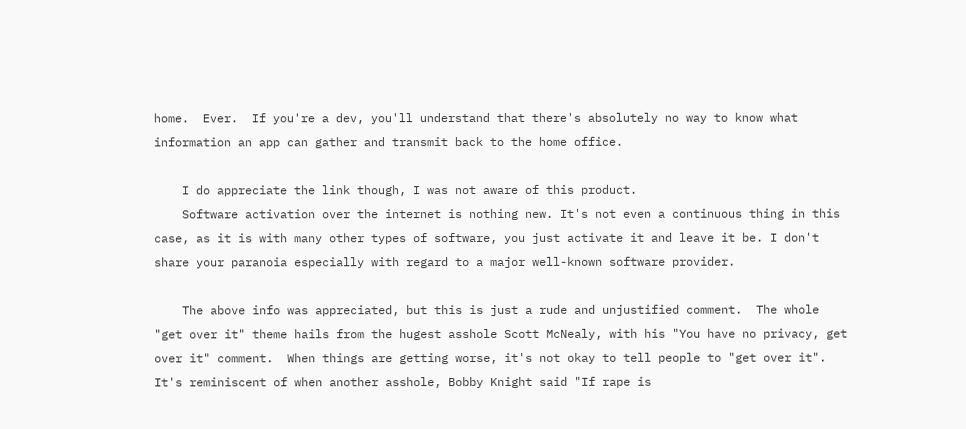home.  Ever.  If you're a dev, you'll understand that there's absolutely no way to know what information an app can gather and transmit back to the home office.

    I do appreciate the link though, I was not aware of this product.
    Software activation over the internet is nothing new. It's not even a continuous thing in this case, as it is with many other types of software, you just activate it and leave it be. I don't share your paranoia especially with regard to a major well-known software provider.

    The above info was appreciated, but this is just a rude and unjustified comment.  The whole "get over it" theme hails from the hugest asshole Scott McNealy, with his "You have no privacy, get over it" comment.  When things are getting worse, it's not okay to tell people to "get over it".  It's reminiscent of when another asshole, Bobby Knight said "If rape is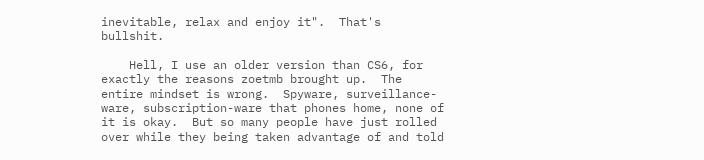inevitable, relax and enjoy it".  That's bullshit.

    Hell, I use an older version than CS6, for exactly the reasons zoetmb brought up.  The entire mindset is wrong.  Spyware, surveillance-ware, subscription-ware that phones home, none of it is okay.  But so many people have just rolled over while they being taken advantage of and told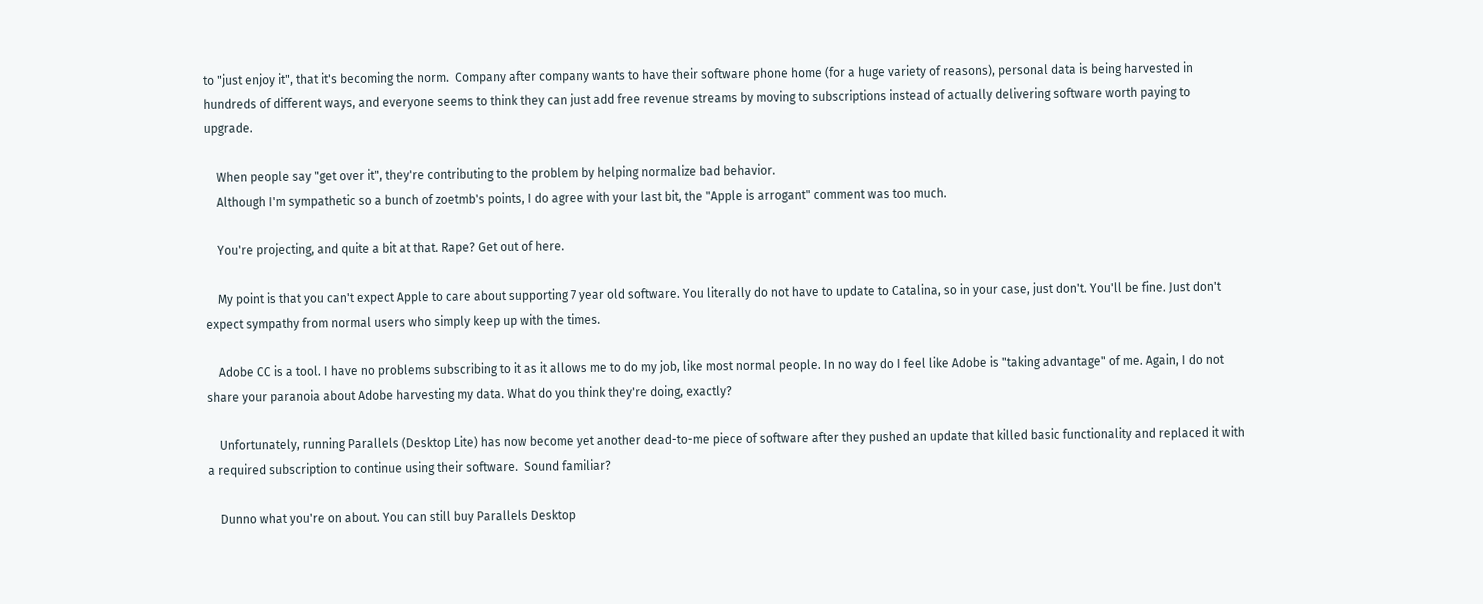to "just enjoy it", that it's becoming the norm.  Company after company wants to have their software phone home (for a huge variety of reasons), personal data is being harvested in hundreds of different ways, and everyone seems to think they can just add free revenue streams by moving to subscriptions instead of actually delivering software worth paying to upgrade.

    When people say "get over it", they're contributing to the problem by helping normalize bad behavior.
    Although I'm sympathetic so a bunch of zoetmb's points, I do agree with your last bit, the "Apple is arrogant" comment was too much.

    You're projecting, and quite a bit at that. Rape? Get out of here.

    My point is that you can't expect Apple to care about supporting 7 year old software. You literally do not have to update to Catalina, so in your case, just don't. You'll be fine. Just don't expect sympathy from normal users who simply keep up with the times.

    Adobe CC is a tool. I have no problems subscribing to it as it allows me to do my job, like most normal people. In no way do I feel like Adobe is "taking advantage" of me. Again, I do not share your paranoia about Adobe harvesting my data. What do you think they're doing, exactly?

    Unfortunately, running Parallels (Desktop Lite) has now become yet another dead-to-me piece of software after they pushed an update that killed basic functionality and replaced it with a required subscription to continue using their software.  Sound familiar?

    Dunno what you're on about. You can still buy Parallels Desktop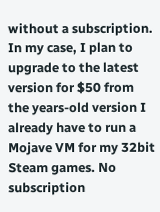without a subscription. In my case, I plan to upgrade to the latest version for $50 from the years-old version I already have to run a Mojave VM for my 32bit Steam games. No subscription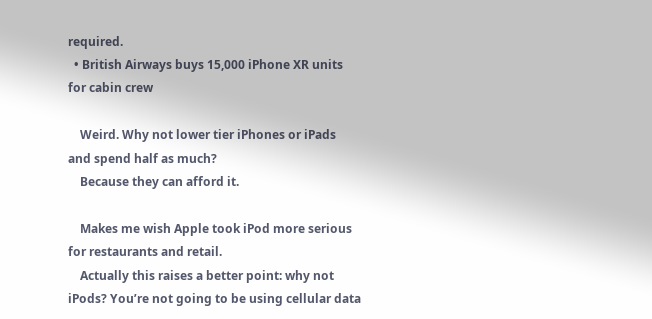required.
  • British Airways buys 15,000 iPhone XR units for cabin crew

    Weird. Why not lower tier iPhones or iPads and spend half as much?
    Because they can afford it.

    Makes me wish Apple took iPod more serious for restaurants and retail.
    Actually this raises a better point: why not iPods? You’re not going to be using cellular data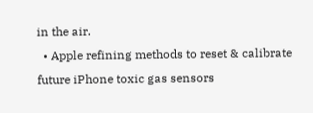in the air.
  • Apple refining methods to reset & calibrate future iPhone toxic gas sensors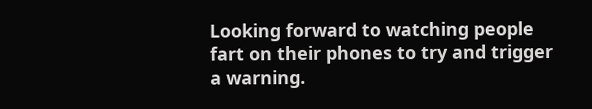Looking forward to watching people fart on their phones to try and trigger a warning.